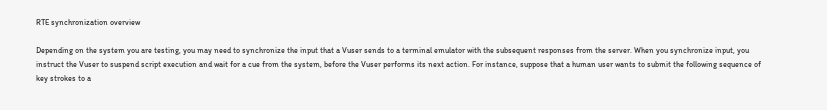RTE synchronization overview

Depending on the system you are testing, you may need to synchronize the input that a Vuser sends to a terminal emulator with the subsequent responses from the server. When you synchronize input, you instruct the Vuser to suspend script execution and wait for a cue from the system, before the Vuser performs its next action. For instance, suppose that a human user wants to submit the following sequence of key strokes to a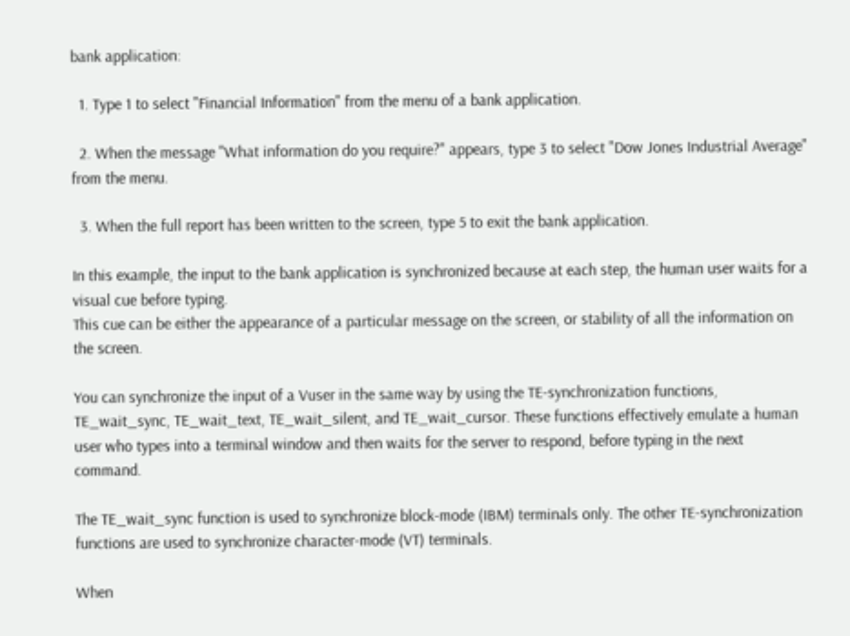bank application:

  1. Type 1 to select "Financial Information" from the menu of a bank application.

  2. When the message "What information do you require?" appears, type 3 to select "Dow Jones Industrial Average" from the menu.

  3. When the full report has been written to the screen, type 5 to exit the bank application.

In this example, the input to the bank application is synchronized because at each step, the human user waits for a visual cue before typing.
This cue can be either the appearance of a particular message on the screen, or stability of all the information on the screen.

You can synchronize the input of a Vuser in the same way by using the TE-synchronization functions, TE_wait_sync, TE_wait_text, TE_wait_silent, and TE_wait_cursor. These functions effectively emulate a human user who types into a terminal window and then waits for the server to respond, before typing in the next command.

The TE_wait_sync function is used to synchronize block-mode (IBM) terminals only. The other TE-synchronization functions are used to synchronize character-mode (VT) terminals.

When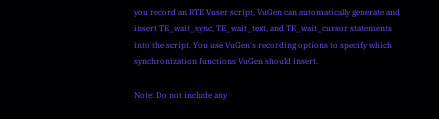you record an RTE Vuser script, VuGen can automatically generate and insert TE_wait_sync, TE_wait_text, and TE_wait_cursor statements into the script. You use VuGen's recording options to specify which synchronization functions VuGen should insert.

Note: Do not include any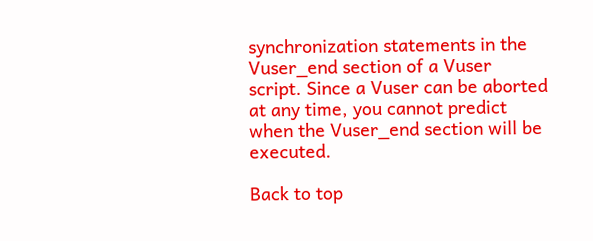synchronization statements in the Vuser_end section of a Vuser script. Since a Vuser can be aborted at any time, you cannot predict when the Vuser_end section will be executed.

Back to top